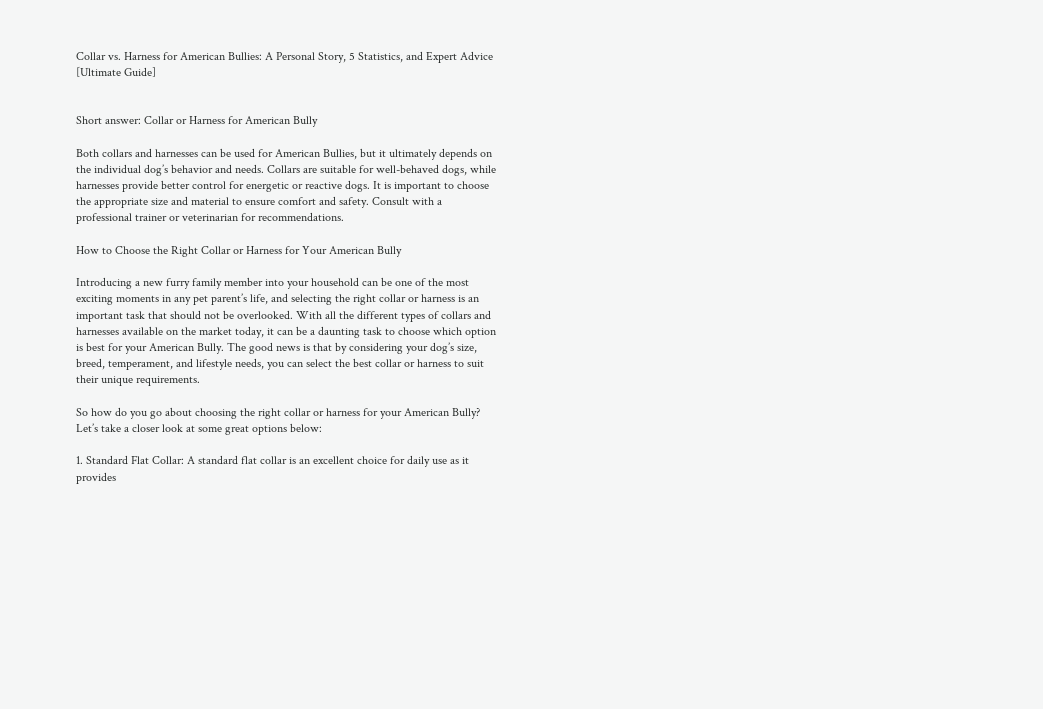Collar vs. Harness for American Bullies: A Personal Story, 5 Statistics, and Expert Advice [Ultimate Guide]


Short answer: Collar or Harness for American Bully

Both collars and harnesses can be used for American Bullies, but it ultimately depends on the individual dog’s behavior and needs. Collars are suitable for well-behaved dogs, while harnesses provide better control for energetic or reactive dogs. It is important to choose the appropriate size and material to ensure comfort and safety. Consult with a professional trainer or veterinarian for recommendations.

How to Choose the Right Collar or Harness for Your American Bully

Introducing a new furry family member into your household can be one of the most exciting moments in any pet parent’s life, and selecting the right collar or harness is an important task that should not be overlooked. With all the different types of collars and harnesses available on the market today, it can be a daunting task to choose which option is best for your American Bully. The good news is that by considering your dog’s size, breed, temperament, and lifestyle needs, you can select the best collar or harness to suit their unique requirements.

So how do you go about choosing the right collar or harness for your American Bully? Let’s take a closer look at some great options below:

1. Standard Flat Collar: A standard flat collar is an excellent choice for daily use as it provides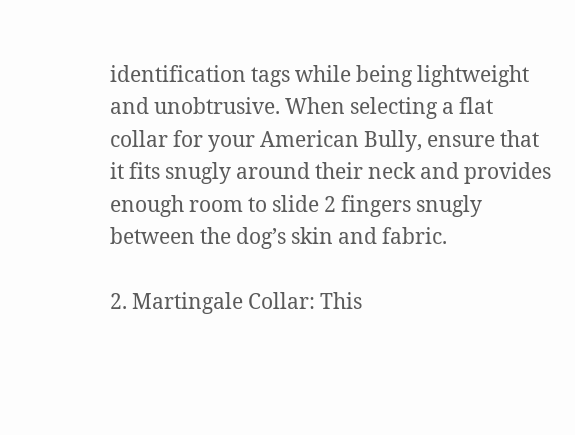identification tags while being lightweight and unobtrusive. When selecting a flat collar for your American Bully, ensure that it fits snugly around their neck and provides enough room to slide 2 fingers snugly between the dog’s skin and fabric.

2. Martingale Collar: This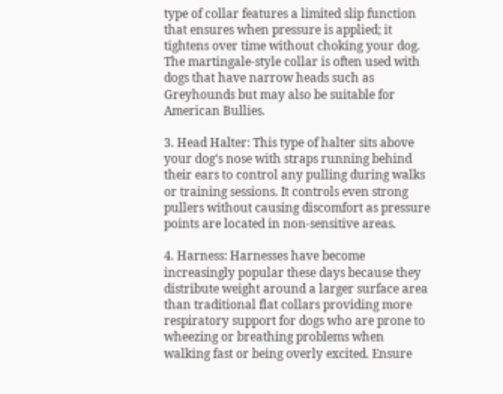type of collar features a limited slip function that ensures when pressure is applied; it tightens over time without choking your dog. The martingale-style collar is often used with dogs that have narrow heads such as Greyhounds but may also be suitable for American Bullies.

3. Head Halter: This type of halter sits above your dog‘s nose with straps running behind their ears to control any pulling during walks or training sessions. It controls even strong pullers without causing discomfort as pressure points are located in non-sensitive areas.

4. Harness: Harnesses have become increasingly popular these days because they distribute weight around a larger surface area than traditional flat collars providing more respiratory support for dogs who are prone to wheezing or breathing problems when walking fast or being overly excited. Ensure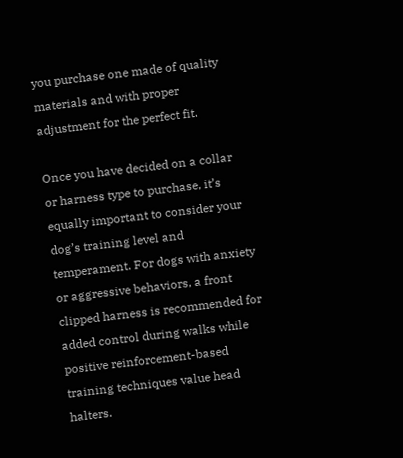you purchase one made of quality materials and with proper adjustment for the perfect fit.

Once you have decided on a collar or harness type to purchase, it’s equally important to consider your dog’s training level and temperament. For dogs with anxiety or aggressive behaviors, a front clipped harness is recommended for added control during walks while positive reinforcement-based training techniques value head halters.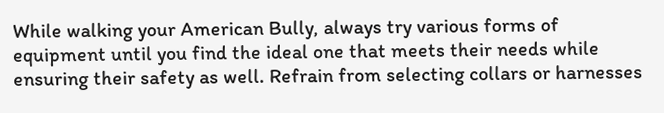While walking your American Bully, always try various forms of equipment until you find the ideal one that meets their needs while ensuring their safety as well. Refrain from selecting collars or harnesses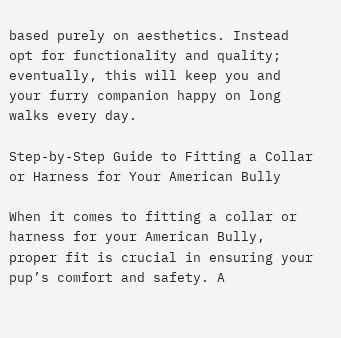based purely on aesthetics. Instead opt for functionality and quality; eventually, this will keep you and your furry companion happy on long walks every day.

Step-by-Step Guide to Fitting a Collar or Harness for Your American Bully

When it comes to fitting a collar or harness for your American Bully, proper fit is crucial in ensuring your pup’s comfort and safety. A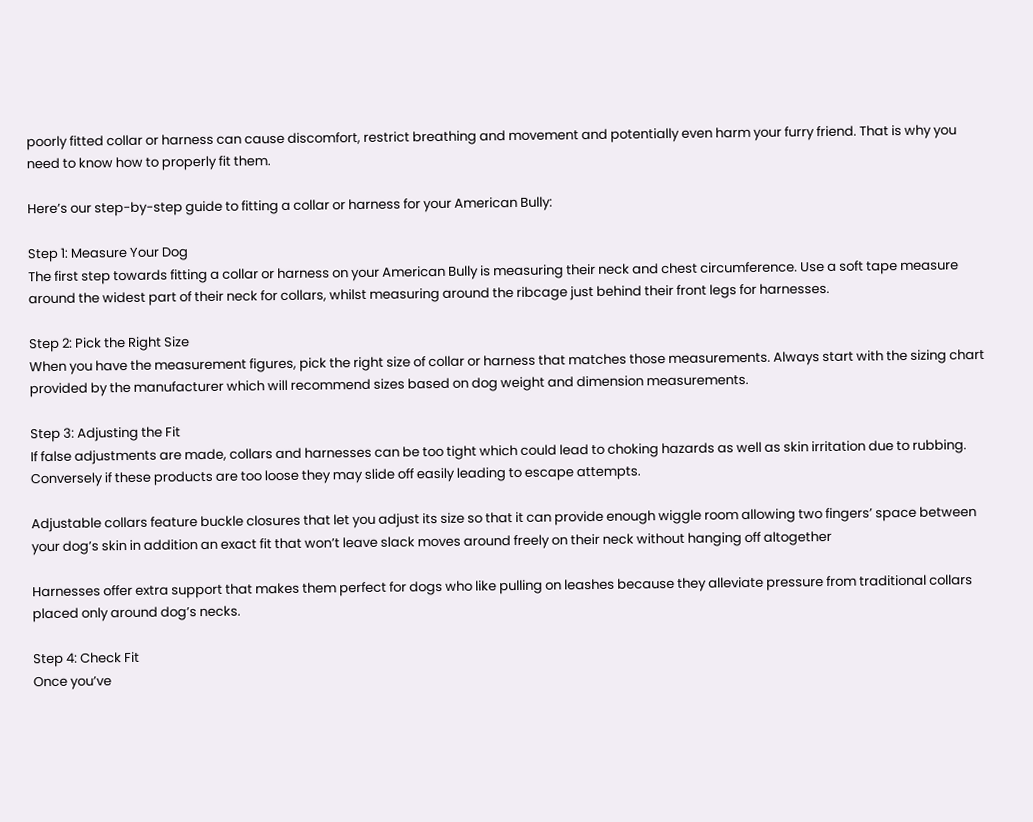poorly fitted collar or harness can cause discomfort, restrict breathing and movement and potentially even harm your furry friend. That is why you need to know how to properly fit them.

Here’s our step-by-step guide to fitting a collar or harness for your American Bully:

Step 1: Measure Your Dog
The first step towards fitting a collar or harness on your American Bully is measuring their neck and chest circumference. Use a soft tape measure around the widest part of their neck for collars, whilst measuring around the ribcage just behind their front legs for harnesses.

Step 2: Pick the Right Size
When you have the measurement figures, pick the right size of collar or harness that matches those measurements. Always start with the sizing chart provided by the manufacturer which will recommend sizes based on dog weight and dimension measurements.

Step 3: Adjusting the Fit
If false adjustments are made, collars and harnesses can be too tight which could lead to choking hazards as well as skin irritation due to rubbing. Conversely if these products are too loose they may slide off easily leading to escape attempts.

Adjustable collars feature buckle closures that let you adjust its size so that it can provide enough wiggle room allowing two fingers’ space between your dog’s skin in addition an exact fit that won’t leave slack moves around freely on their neck without hanging off altogether

Harnesses offer extra support that makes them perfect for dogs who like pulling on leashes because they alleviate pressure from traditional collars placed only around dog’s necks.

Step 4: Check Fit
Once you’ve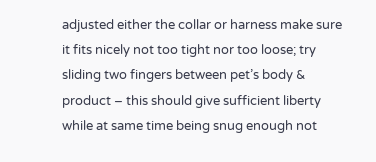adjusted either the collar or harness make sure it fits nicely not too tight nor too loose; try sliding two fingers between pet’s body & product – this should give sufficient liberty while at same time being snug enough not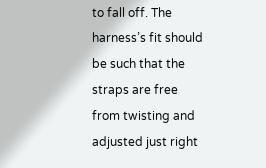to fall off. The harness’s fit should be such that the straps are free from twisting and adjusted just right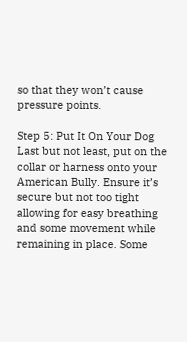so that they won’t cause pressure points.

Step 5: Put It On Your Dog
Last but not least, put on the collar or harness onto your American Bully. Ensure it’s secure but not too tight allowing for easy breathing and some movement while remaining in place. Some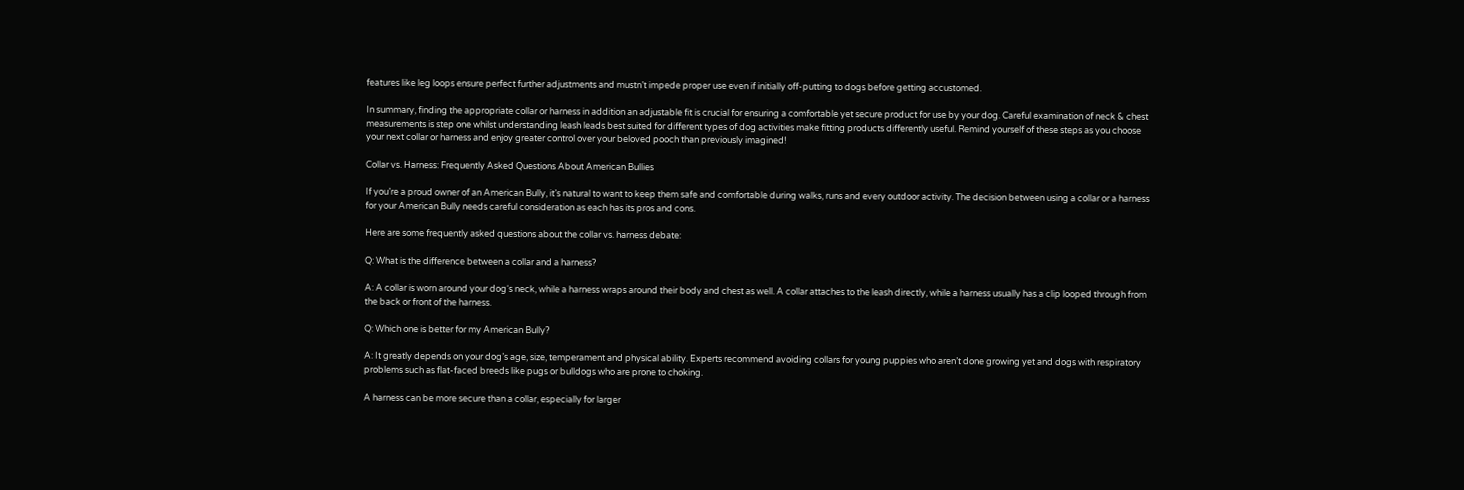features like leg loops ensure perfect further adjustments and mustn’t impede proper use even if initially off-putting to dogs before getting accustomed.

In summary, finding the appropriate collar or harness in addition an adjustable fit is crucial for ensuring a comfortable yet secure product for use by your dog. Careful examination of neck & chest measurements is step one whilst understanding leash leads best suited for different types of dog activities make fitting products differently useful. Remind yourself of these steps as you choose your next collar or harness and enjoy greater control over your beloved pooch than previously imagined!

Collar vs. Harness: Frequently Asked Questions About American Bullies

If you’re a proud owner of an American Bully, it’s natural to want to keep them safe and comfortable during walks, runs and every outdoor activity. The decision between using a collar or a harness for your American Bully needs careful consideration as each has its pros and cons.

Here are some frequently asked questions about the collar vs. harness debate:

Q: What is the difference between a collar and a harness?

A: A collar is worn around your dog‘s neck, while a harness wraps around their body and chest as well. A collar attaches to the leash directly, while a harness usually has a clip looped through from the back or front of the harness.

Q: Which one is better for my American Bully?

A: It greatly depends on your dog’s age, size, temperament and physical ability. Experts recommend avoiding collars for young puppies who aren’t done growing yet and dogs with respiratory problems such as flat-faced breeds like pugs or bulldogs who are prone to choking.

A harness can be more secure than a collar, especially for larger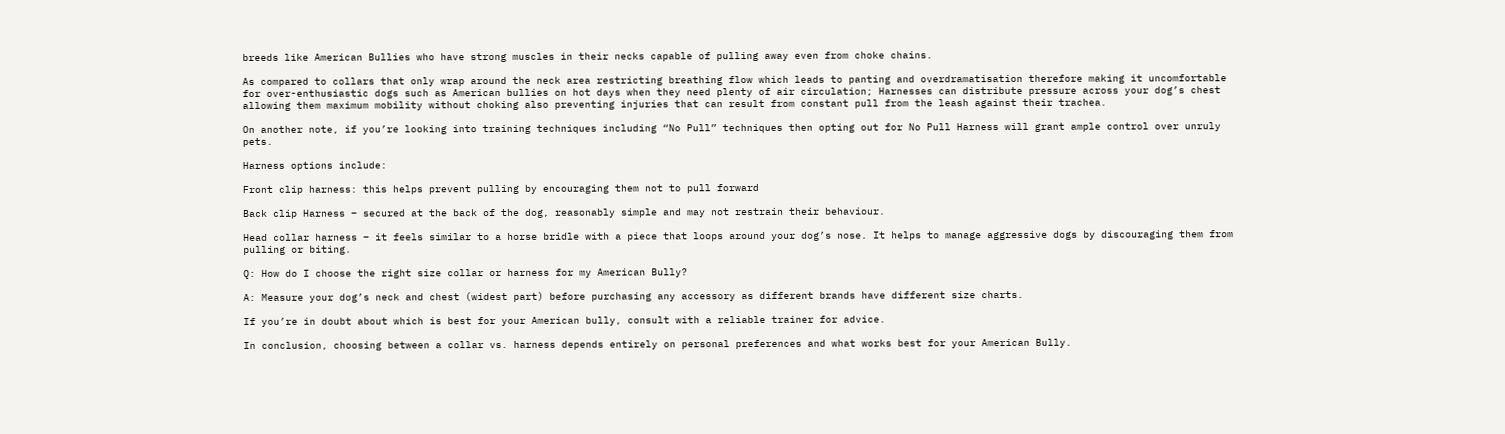breeds like American Bullies who have strong muscles in their necks capable of pulling away even from choke chains.

As compared to collars that only wrap around the neck area restricting breathing flow which leads to panting and overdramatisation therefore making it uncomfortable for over-enthusiastic dogs such as American bullies on hot days when they need plenty of air circulation; Harnesses can distribute pressure across your dog’s chest allowing them maximum mobility without choking also preventing injuries that can result from constant pull from the leash against their trachea.

On another note, if you’re looking into training techniques including “No Pull” techniques then opting out for No Pull Harness will grant ample control over unruly pets.

Harness options include:

Front clip harness: this helps prevent pulling by encouraging them not to pull forward

Back clip Harness – secured at the back of the dog, reasonably simple and may not restrain their behaviour.

Head collar harness – it feels similar to a horse bridle with a piece that loops around your dog’s nose. It helps to manage aggressive dogs by discouraging them from pulling or biting.

Q: How do I choose the right size collar or harness for my American Bully?

A: Measure your dog’s neck and chest (widest part) before purchasing any accessory as different brands have different size charts.

If you’re in doubt about which is best for your American bully, consult with a reliable trainer for advice.

In conclusion, choosing between a collar vs. harness depends entirely on personal preferences and what works best for your American Bully.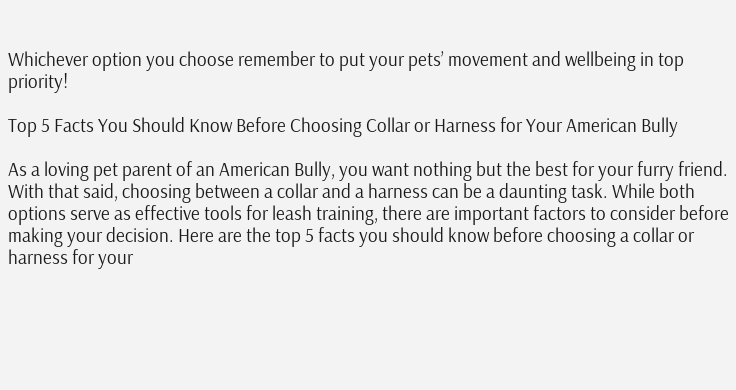Whichever option you choose remember to put your pets’ movement and wellbeing in top priority!

Top 5 Facts You Should Know Before Choosing Collar or Harness for Your American Bully

As a loving pet parent of an American Bully, you want nothing but the best for your furry friend. With that said, choosing between a collar and a harness can be a daunting task. While both options serve as effective tools for leash training, there are important factors to consider before making your decision. Here are the top 5 facts you should know before choosing a collar or harness for your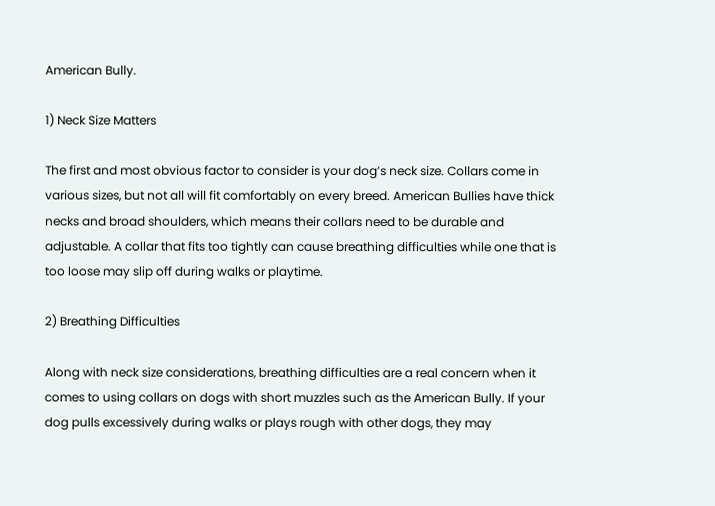American Bully.

1) Neck Size Matters

The first and most obvious factor to consider is your dog’s neck size. Collars come in various sizes, but not all will fit comfortably on every breed. American Bullies have thick necks and broad shoulders, which means their collars need to be durable and adjustable. A collar that fits too tightly can cause breathing difficulties while one that is too loose may slip off during walks or playtime.

2) Breathing Difficulties

Along with neck size considerations, breathing difficulties are a real concern when it comes to using collars on dogs with short muzzles such as the American Bully. If your dog pulls excessively during walks or plays rough with other dogs, they may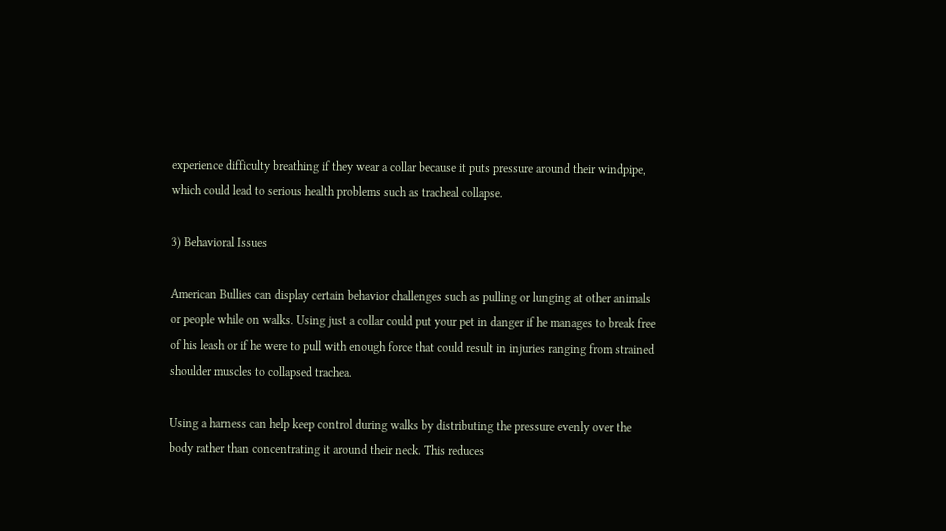experience difficulty breathing if they wear a collar because it puts pressure around their windpipe, which could lead to serious health problems such as tracheal collapse.

3) Behavioral Issues

American Bullies can display certain behavior challenges such as pulling or lunging at other animals or people while on walks. Using just a collar could put your pet in danger if he manages to break free of his leash or if he were to pull with enough force that could result in injuries ranging from strained shoulder muscles to collapsed trachea.

Using a harness can help keep control during walks by distributing the pressure evenly over the body rather than concentrating it around their neck. This reduces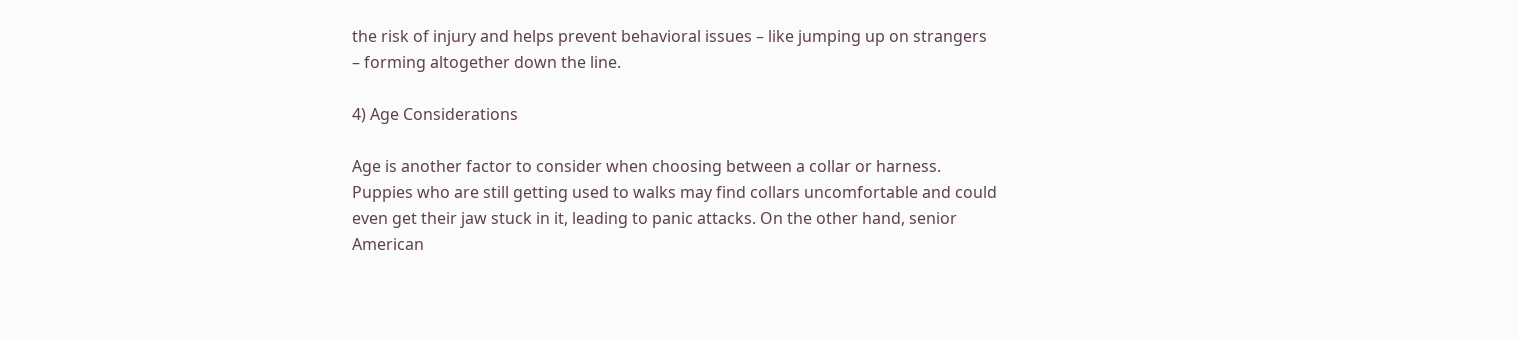the risk of injury and helps prevent behavioral issues – like jumping up on strangers – forming altogether down the line.

4) Age Considerations

Age is another factor to consider when choosing between a collar or harness. Puppies who are still getting used to walks may find collars uncomfortable and could even get their jaw stuck in it, leading to panic attacks. On the other hand, senior American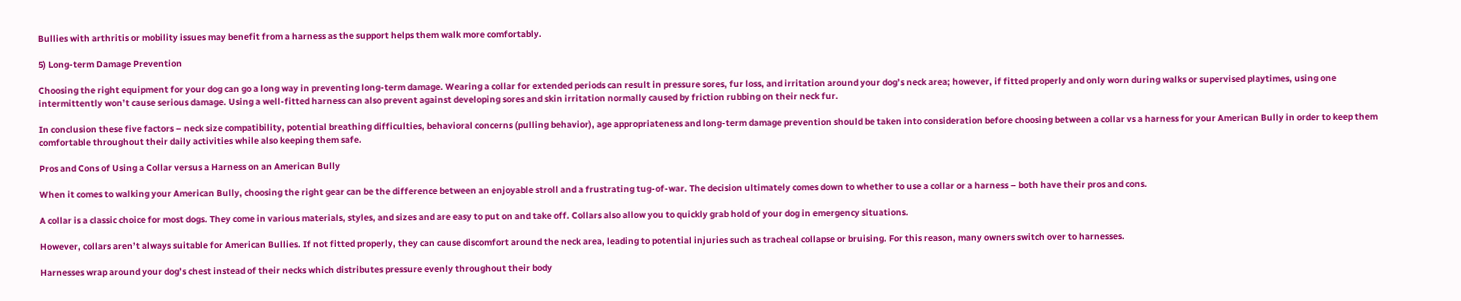Bullies with arthritis or mobility issues may benefit from a harness as the support helps them walk more comfortably.

5) Long-term Damage Prevention

Choosing the right equipment for your dog can go a long way in preventing long-term damage. Wearing a collar for extended periods can result in pressure sores, fur loss, and irritation around your dog’s neck area; however, if fitted properly and only worn during walks or supervised playtimes, using one intermittently won’t cause serious damage. Using a well-fitted harness can also prevent against developing sores and skin irritation normally caused by friction rubbing on their neck fur.

In conclusion these five factors – neck size compatibility, potential breathing difficulties, behavioral concerns (pulling behavior), age appropriateness and long-term damage prevention should be taken into consideration before choosing between a collar vs a harness for your American Bully in order to keep them comfortable throughout their daily activities while also keeping them safe.

Pros and Cons of Using a Collar versus a Harness on an American Bully

When it comes to walking your American Bully, choosing the right gear can be the difference between an enjoyable stroll and a frustrating tug-of-war. The decision ultimately comes down to whether to use a collar or a harness – both have their pros and cons.

A collar is a classic choice for most dogs. They come in various materials, styles, and sizes and are easy to put on and take off. Collars also allow you to quickly grab hold of your dog in emergency situations.

However, collars aren’t always suitable for American Bullies. If not fitted properly, they can cause discomfort around the neck area, leading to potential injuries such as tracheal collapse or bruising. For this reason, many owners switch over to harnesses.

Harnesses wrap around your dog’s chest instead of their necks which distributes pressure evenly throughout their body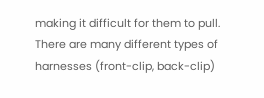making it difficult for them to pull. There are many different types of harnesses (front-clip, back-clip)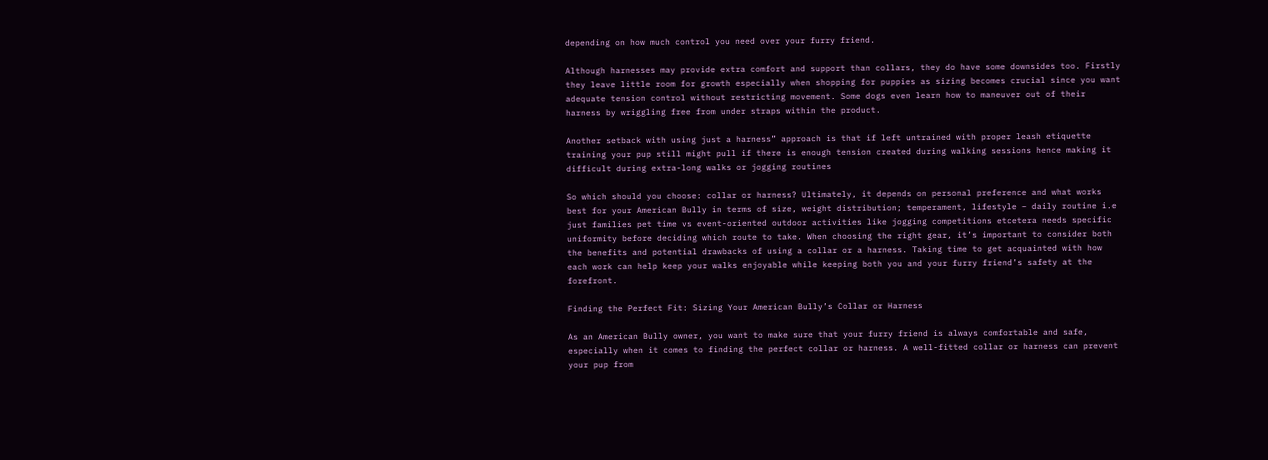depending on how much control you need over your furry friend.

Although harnesses may provide extra comfort and support than collars, they do have some downsides too. Firstly they leave little room for growth especially when shopping for puppies as sizing becomes crucial since you want adequate tension control without restricting movement. Some dogs even learn how to maneuver out of their harness by wriggling free from under straps within the product.

Another setback with using just a harness” approach is that if left untrained with proper leash etiquette training your pup still might pull if there is enough tension created during walking sessions hence making it difficult during extra-long walks or jogging routines

So which should you choose: collar or harness? Ultimately, it depends on personal preference and what works best for your American Bully in terms of size, weight distribution; temperament, lifestyle – daily routine i.e just families pet time vs event-oriented outdoor activities like jogging competitions etcetera needs specific uniformity before deciding which route to take. When choosing the right gear, it’s important to consider both the benefits and potential drawbacks of using a collar or a harness. Taking time to get acquainted with how each work can help keep your walks enjoyable while keeping both you and your furry friend’s safety at the forefront.

Finding the Perfect Fit: Sizing Your American Bully’s Collar or Harness

As an American Bully owner, you want to make sure that your furry friend is always comfortable and safe, especially when it comes to finding the perfect collar or harness. A well-fitted collar or harness can prevent your pup from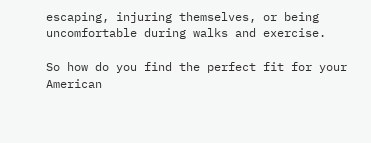escaping, injuring themselves, or being uncomfortable during walks and exercise.

So how do you find the perfect fit for your American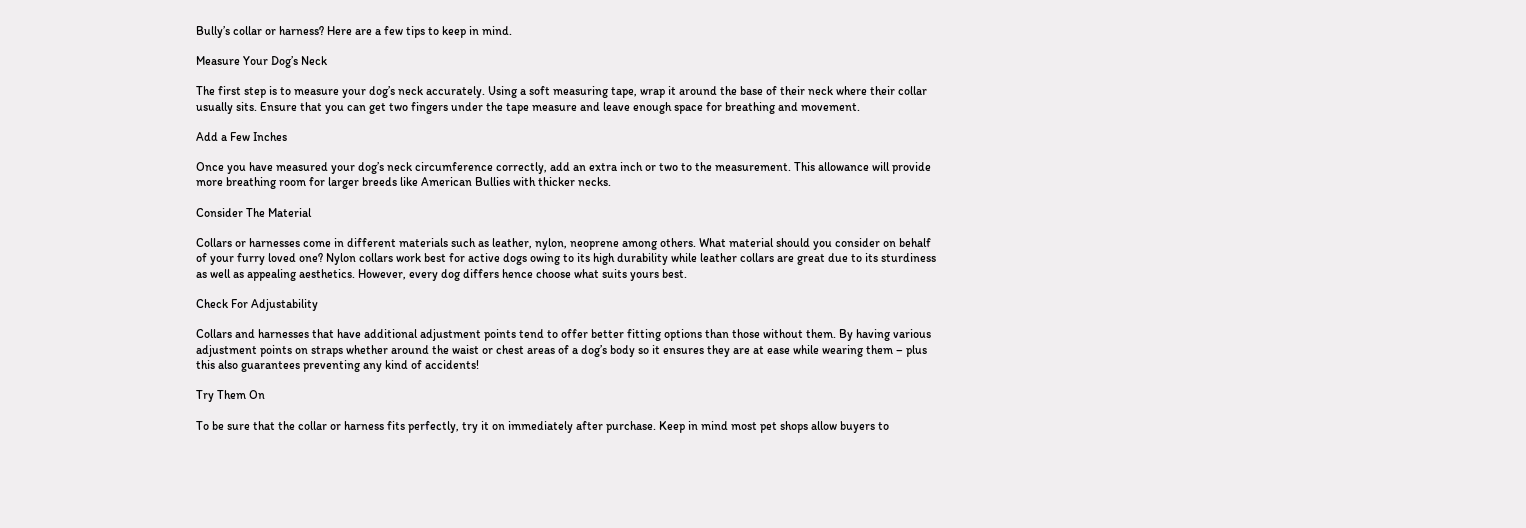Bully’s collar or harness? Here are a few tips to keep in mind.

Measure Your Dog’s Neck

The first step is to measure your dog’s neck accurately. Using a soft measuring tape, wrap it around the base of their neck where their collar usually sits. Ensure that you can get two fingers under the tape measure and leave enough space for breathing and movement.

Add a Few Inches

Once you have measured your dog’s neck circumference correctly, add an extra inch or two to the measurement. This allowance will provide more breathing room for larger breeds like American Bullies with thicker necks.

Consider The Material

Collars or harnesses come in different materials such as leather, nylon, neoprene among others. What material should you consider on behalf of your furry loved one? Nylon collars work best for active dogs owing to its high durability while leather collars are great due to its sturdiness as well as appealing aesthetics. However, every dog differs hence choose what suits yours best.

Check For Adjustability

Collars and harnesses that have additional adjustment points tend to offer better fitting options than those without them. By having various adjustment points on straps whether around the waist or chest areas of a dog’s body so it ensures they are at ease while wearing them – plus this also guarantees preventing any kind of accidents!

Try Them On

To be sure that the collar or harness fits perfectly, try it on immediately after purchase. Keep in mind most pet shops allow buyers to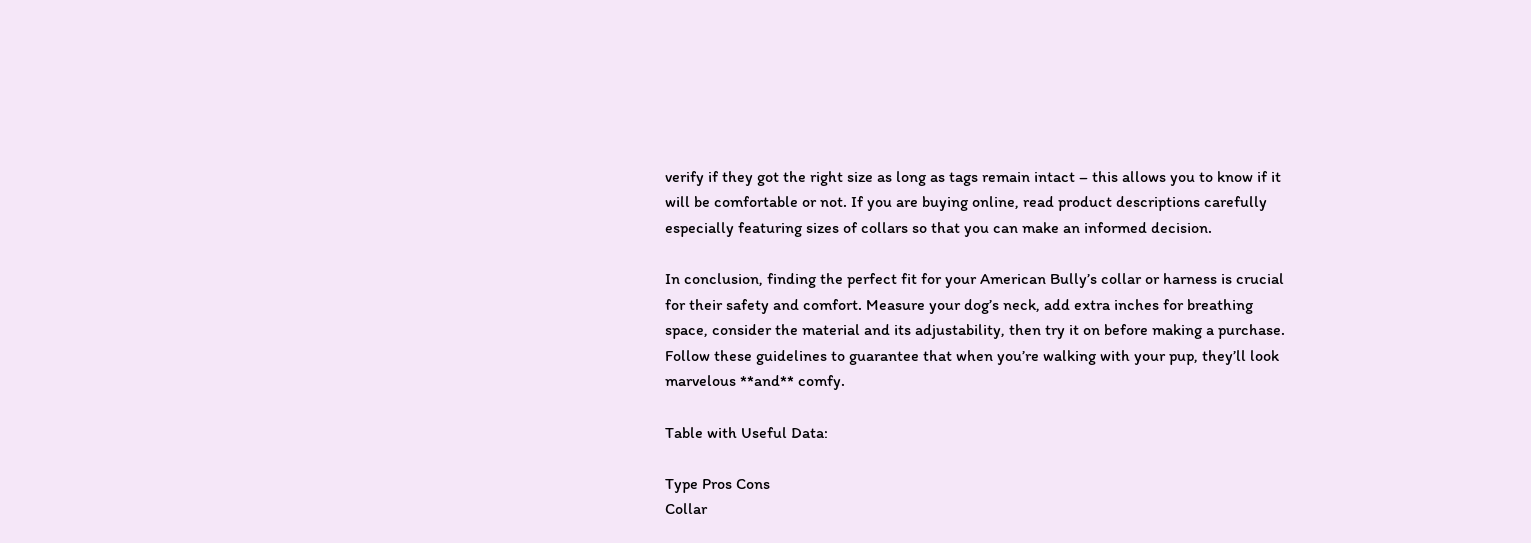verify if they got the right size as long as tags remain intact – this allows you to know if it will be comfortable or not. If you are buying online, read product descriptions carefully especially featuring sizes of collars so that you can make an informed decision.

In conclusion, finding the perfect fit for your American Bully’s collar or harness is crucial for their safety and comfort. Measure your dog’s neck, add extra inches for breathing space, consider the material and its adjustability, then try it on before making a purchase. Follow these guidelines to guarantee that when you’re walking with your pup, they’ll look marvelous **and** comfy.

Table with Useful Data:

Type Pros Cons
Collar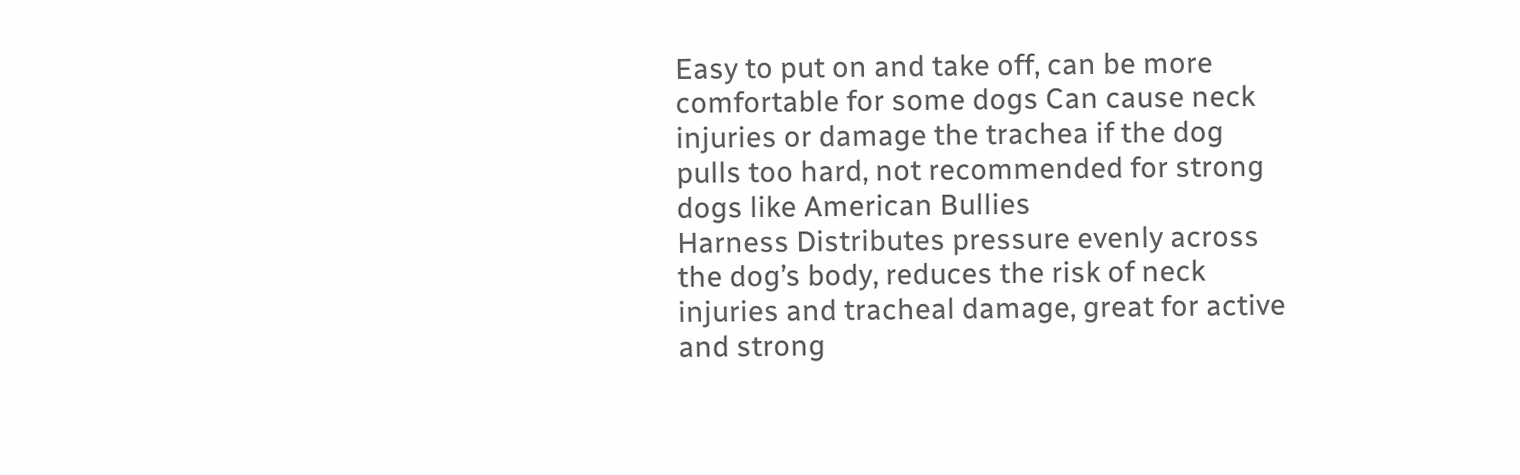Easy to put on and take off, can be more comfortable for some dogs Can cause neck injuries or damage the trachea if the dog pulls too hard, not recommended for strong dogs like American Bullies
Harness Distributes pressure evenly across the dog’s body, reduces the risk of neck injuries and tracheal damage, great for active and strong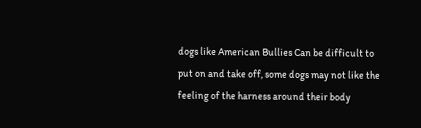dogs like American Bullies Can be difficult to put on and take off, some dogs may not like the feeling of the harness around their body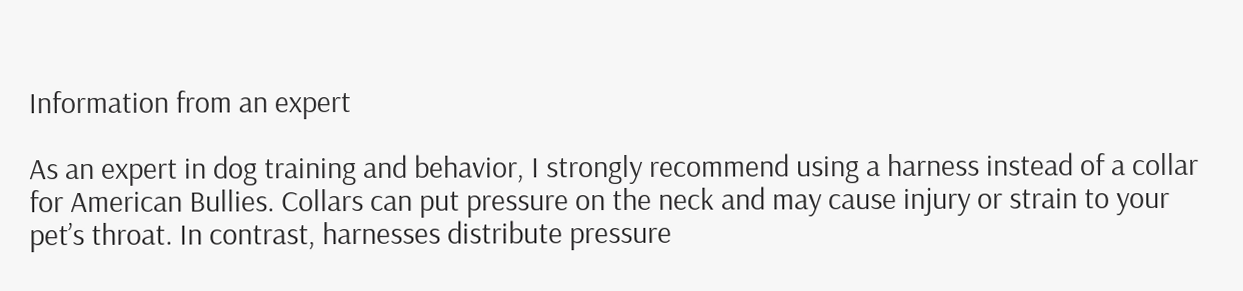Information from an expert

As an expert in dog training and behavior, I strongly recommend using a harness instead of a collar for American Bullies. Collars can put pressure on the neck and may cause injury or strain to your pet’s throat. In contrast, harnesses distribute pressure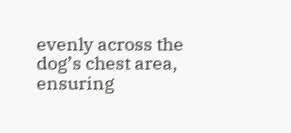evenly across the dog’s chest area, ensuring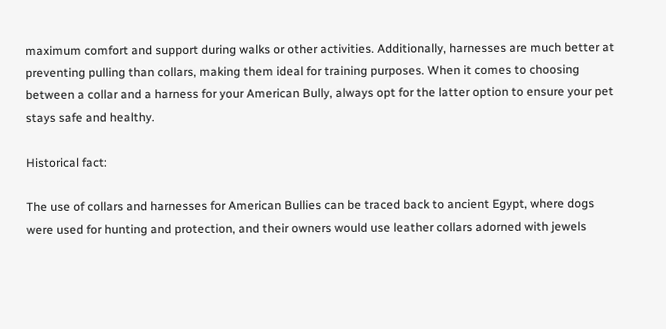maximum comfort and support during walks or other activities. Additionally, harnesses are much better at preventing pulling than collars, making them ideal for training purposes. When it comes to choosing between a collar and a harness for your American Bully, always opt for the latter option to ensure your pet stays safe and healthy.

Historical fact:

The use of collars and harnesses for American Bullies can be traced back to ancient Egypt, where dogs were used for hunting and protection, and their owners would use leather collars adorned with jewels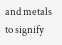and metals to signify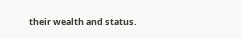their wealth and status.